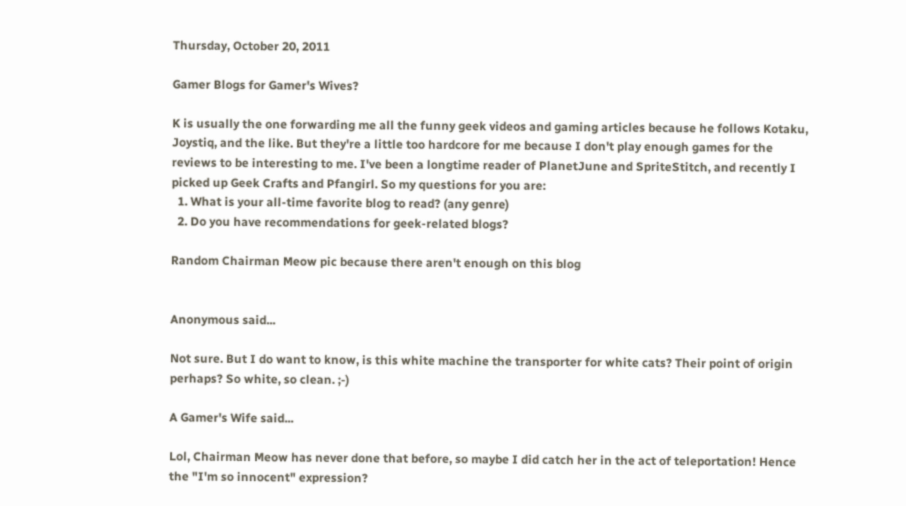Thursday, October 20, 2011

Gamer Blogs for Gamer's Wives?

K is usually the one forwarding me all the funny geek videos and gaming articles because he follows Kotaku, Joystiq, and the like. But they're a little too hardcore for me because I don't play enough games for the reviews to be interesting to me. I've been a longtime reader of PlanetJune and SpriteStitch, and recently I picked up Geek Crafts and Pfangirl. So my questions for you are:
  1. What is your all-time favorite blog to read? (any genre)
  2. Do you have recommendations for geek-related blogs?

Random Chairman Meow pic because there aren't enough on this blog


Anonymous said...

Not sure. But I do want to know, is this white machine the transporter for white cats? Their point of origin perhaps? So white, so clean. ;-)

A Gamer's Wife said...

Lol, Chairman Meow has never done that before, so maybe I did catch her in the act of teleportation! Hence the "I'm so innocent" expression?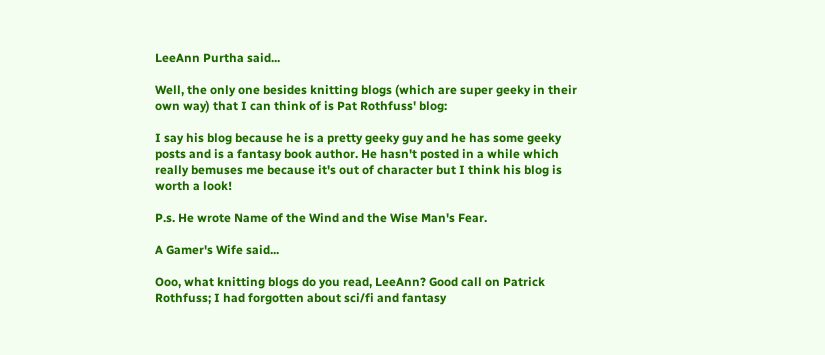LeeAnn Purtha said...

Well, the only one besides knitting blogs (which are super geeky in their own way) that I can think of is Pat Rothfuss' blog:

I say his blog because he is a pretty geeky guy and he has some geeky posts and is a fantasy book author. He hasn't posted in a while which really bemuses me because it's out of character but I think his blog is worth a look!

P.s. He wrote Name of the Wind and the Wise Man's Fear.

A Gamer's Wife said...

Ooo, what knitting blogs do you read, LeeAnn? Good call on Patrick Rothfuss; I had forgotten about sci/fi and fantasy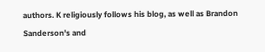authors. K religiously follows his blog, as well as Brandon Sanderson's and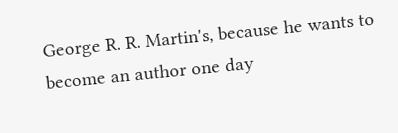George R. R. Martin's, because he wants to become an author one day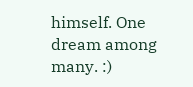himself. One dream among many. :)